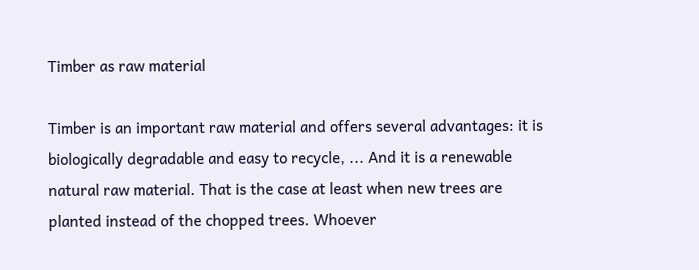Timber as raw material

Timber is an important raw material and offers several advantages: it is biologically degradable and easy to recycle, ... And it is a renewable natural raw material. That is the case at least when new trees are planted instead of the chopped trees. Whoever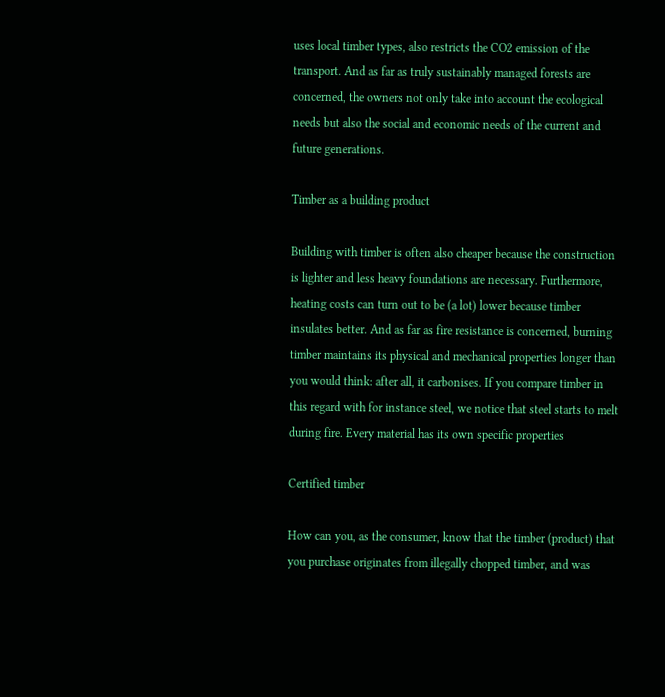uses local timber types, also restricts the CO2 emission of the transport. And as far as truly sustainably managed forests are concerned, the owners not only take into account the ecological needs but also the social and economic needs of the current and future generations.

Timber as a building product

Building with timber is often also cheaper because the construction is lighter and less heavy foundations are necessary. Furthermore, heating costs can turn out to be (a lot) lower because timber insulates better. And as far as fire resistance is concerned, burning timber maintains its physical and mechanical properties longer than you would think: after all, it carbonises. If you compare timber in this regard with for instance steel, we notice that steel starts to melt during fire. Every material has its own specific properties

Certified timber

How can you, as the consumer, know that the timber (product) that you purchase originates from illegally chopped timber, and was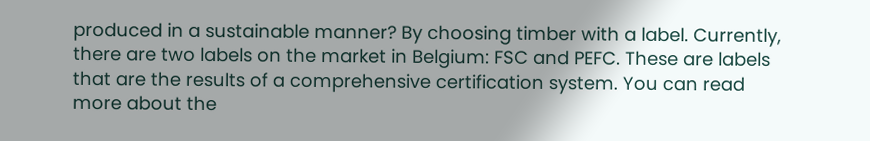produced in a sustainable manner? By choosing timber with a label. Currently, there are two labels on the market in Belgium: FSC and PEFC. These are labels that are the results of a comprehensive certification system. You can read more about the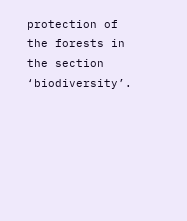protection of the forests in the section ‘biodiversity’.